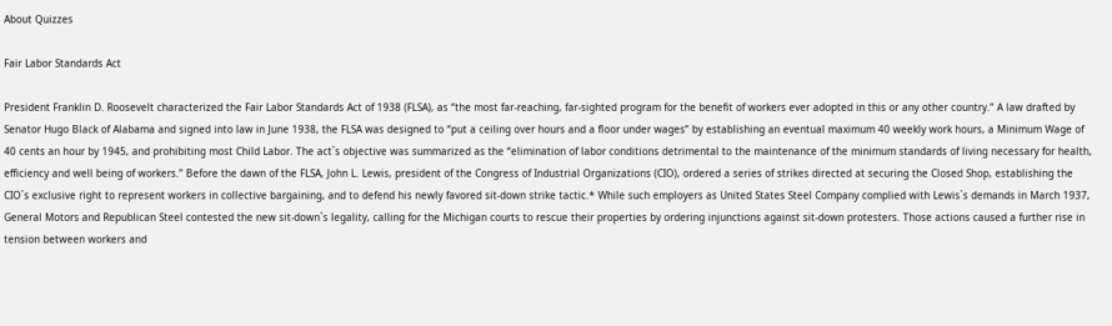About Quizzes

Fair Labor Standards Act

President Franklin D. Roosevelt characterized the Fair Labor Standards Act of 1938 (FLSA), as “the most far-reaching, far-sighted program for the benefit of workers ever adopted in this or any other country.” A law drafted by Senator Hugo Black of Alabama and signed into law in June 1938, the FLSA was designed to “put a ceiling over hours and a floor under wages” by establishing an eventual maximum 40 weekly work hours, a Minimum Wage of 40 cents an hour by 1945, and prohibiting most Child Labor. The act`s objective was summarized as the “elimination of labor conditions detrimental to the maintenance of the minimum standards of living necessary for health, efficiency and well being of workers.” Before the dawn of the FLSA, John L. Lewis, president of the Congress of Industrial Organizations (CIO), ordered a series of strikes directed at securing the Closed Shop, establishing the CIO`s exclusive right to represent workers in collective bargaining, and to defend his newly favored sit-down strike tactic.* While such employers as United States Steel Company complied with Lewis`s demands in March 1937, General Motors and Republican Steel contested the new sit-down`s legality, calling for the Michigan courts to rescue their properties by ordering injunctions against sit-down protesters. Those actions caused a further rise in tension between workers and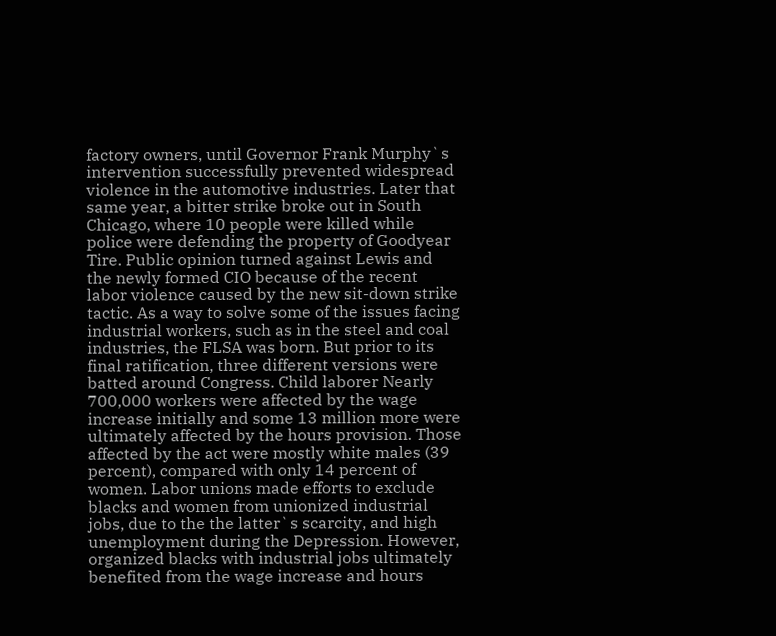factory owners, until Governor Frank Murphy`s intervention successfully prevented widespread violence in the automotive industries. Later that same year, a bitter strike broke out in South Chicago, where 10 people were killed while police were defending the property of Goodyear Tire. Public opinion turned against Lewis and the newly formed CIO because of the recent labor violence caused by the new sit-down strike tactic. As a way to solve some of the issues facing industrial workers, such as in the steel and coal industries, the FLSA was born. But prior to its final ratification, three different versions were batted around Congress. Child laborer Nearly 700,000 workers were affected by the wage increase initially and some 13 million more were ultimately affected by the hours provision. Those affected by the act were mostly white males (39 percent), compared with only 14 percent of women. Labor unions made efforts to exclude blacks and women from unionized industrial jobs, due to the the latter`s scarcity, and high unemployment during the Depression. However, organized blacks with industrial jobs ultimately benefited from the wage increase and hours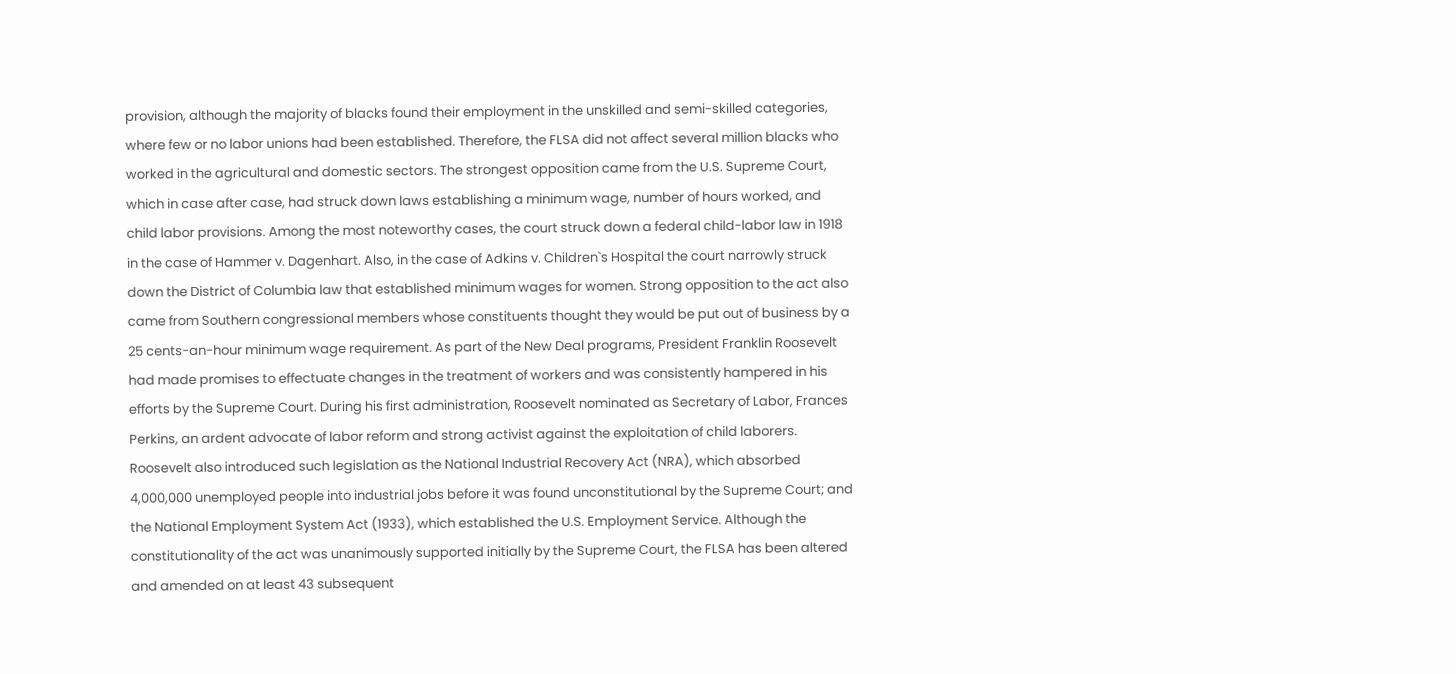provision, although the majority of blacks found their employment in the unskilled and semi-skilled categories, where few or no labor unions had been established. Therefore, the FLSA did not affect several million blacks who worked in the agricultural and domestic sectors. The strongest opposition came from the U.S. Supreme Court, which in case after case, had struck down laws establishing a minimum wage, number of hours worked, and child labor provisions. Among the most noteworthy cases, the court struck down a federal child-labor law in 1918 in the case of Hammer v. Dagenhart. Also, in the case of Adkins v. Children`s Hospital the court narrowly struck down the District of Columbia law that established minimum wages for women. Strong opposition to the act also came from Southern congressional members whose constituents thought they would be put out of business by a 25 cents-an-hour minimum wage requirement. As part of the New Deal programs, President Franklin Roosevelt had made promises to effectuate changes in the treatment of workers and was consistently hampered in his efforts by the Supreme Court. During his first administration, Roosevelt nominated as Secretary of Labor, Frances Perkins, an ardent advocate of labor reform and strong activist against the exploitation of child laborers. Roosevelt also introduced such legislation as the National Industrial Recovery Act (NRA), which absorbed 4,000,000 unemployed people into industrial jobs before it was found unconstitutional by the Supreme Court; and the National Employment System Act (1933), which established the U.S. Employment Service. Although the constitutionality of the act was unanimously supported initially by the Supreme Court, the FLSA has been altered and amended on at least 43 subsequent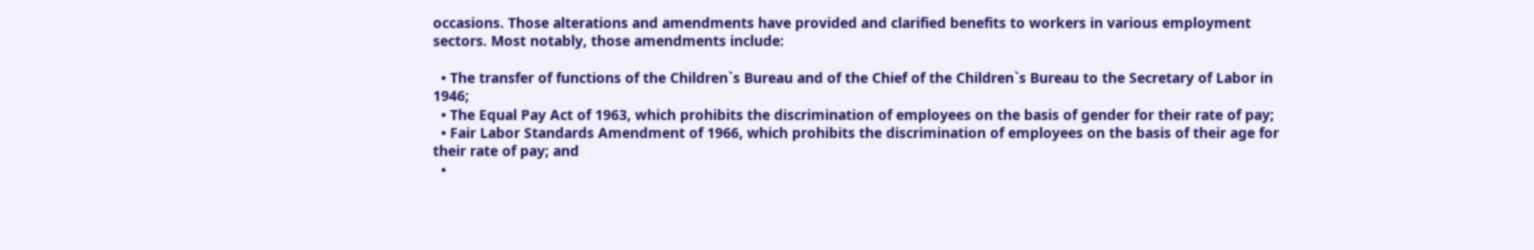occasions. Those alterations and amendments have provided and clarified benefits to workers in various employment sectors. Most notably, those amendments include:

  • The transfer of functions of the Children`s Bureau and of the Chief of the Children`s Bureau to the Secretary of Labor in 1946;
  • The Equal Pay Act of 1963, which prohibits the discrimination of employees on the basis of gender for their rate of pay;
  • Fair Labor Standards Amendment of 1966, which prohibits the discrimination of employees on the basis of their age for their rate of pay; and
  •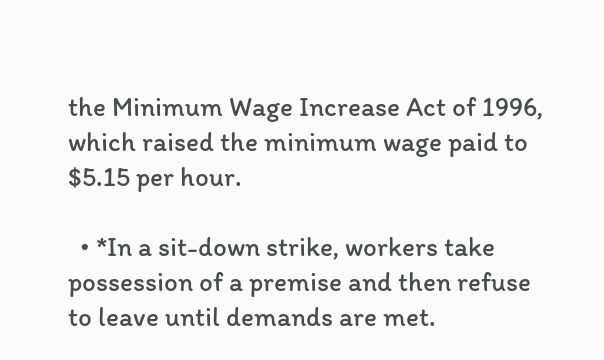the Minimum Wage Increase Act of 1996, which raised the minimum wage paid to $5.15 per hour.

  • *In a sit-down strike, workers take possession of a premise and then refuse to leave until demands are met.